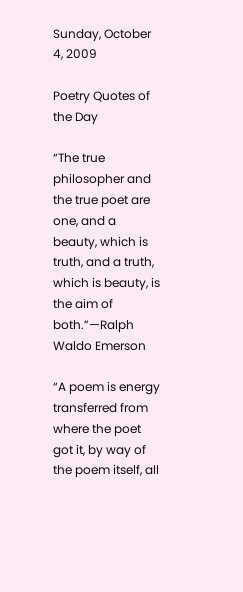Sunday, October 4, 2009

Poetry Quotes of the Day

“The true philosopher and the true poet are one, and a beauty, which is truth, and a truth, which is beauty, is the aim of both.”—Ralph Waldo Emerson

“A poem is energy transferred from where the poet got it, by way of the poem itself, all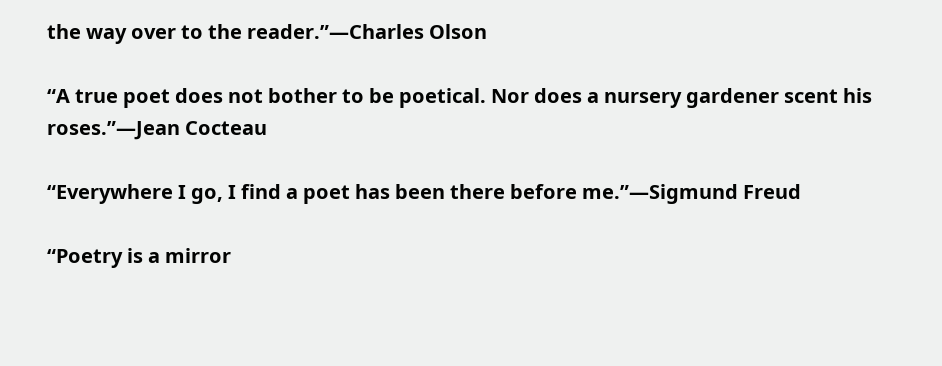the way over to the reader.”—Charles Olson

“A true poet does not bother to be poetical. Nor does a nursery gardener scent his roses.”—Jean Cocteau

“Everywhere I go, I find a poet has been there before me.”—Sigmund Freud

“Poetry is a mirror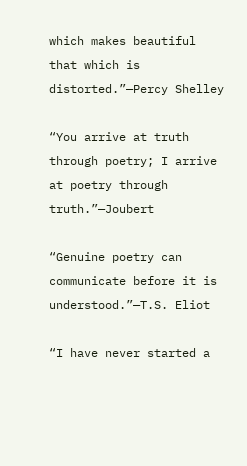which makes beautiful that which is distorted.”—Percy Shelley

“You arrive at truth through poetry; I arrive at poetry through truth.”—Joubert

“Genuine poetry can communicate before it is understood.”—T.S. Eliot

“I have never started a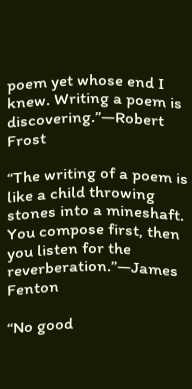poem yet whose end I knew. Writing a poem is discovering.”—Robert Frost

“The writing of a poem is like a child throwing stones into a mineshaft. You compose first, then you listen for the reverberation.”—James Fenton

“No good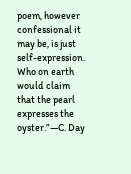poem, however confessional it may be, is just self-expression. Who on earth would claim that the pearl expresses the oyster.”—C. Day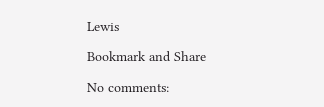Lewis

Bookmark and Share

No comments: